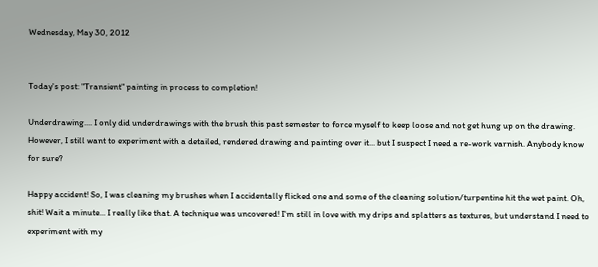Wednesday, May 30, 2012


Today's post: "Transient" painting in process to completion!

Underdrawing.... I only did underdrawings with the brush this past semester to force myself to keep loose and not get hung up on the drawing. However, I still want to experiment with a detailed, rendered drawing and painting over it... but I suspect I need a re-work varnish. Anybody know for sure?

Happy accident! So, I was cleaning my brushes when I accidentally flicked one and some of the cleaning solution/turpentine hit the wet paint. Oh, shit! Wait a minute... I really like that. A technique was uncovered! I'm still in love with my drips and splatters as textures, but understand I need to experiment with my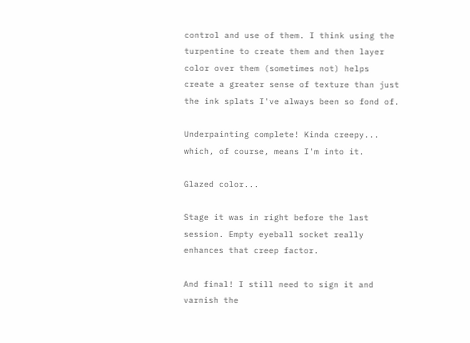control and use of them. I think using the turpentine to create them and then layer color over them (sometimes not) helps create a greater sense of texture than just the ink splats I've always been so fond of.

Underpainting complete! Kinda creepy... which, of course, means I'm into it.

Glazed color...

Stage it was in right before the last session. Empty eyeball socket really enhances that creep factor.

And final! I still need to sign it and varnish the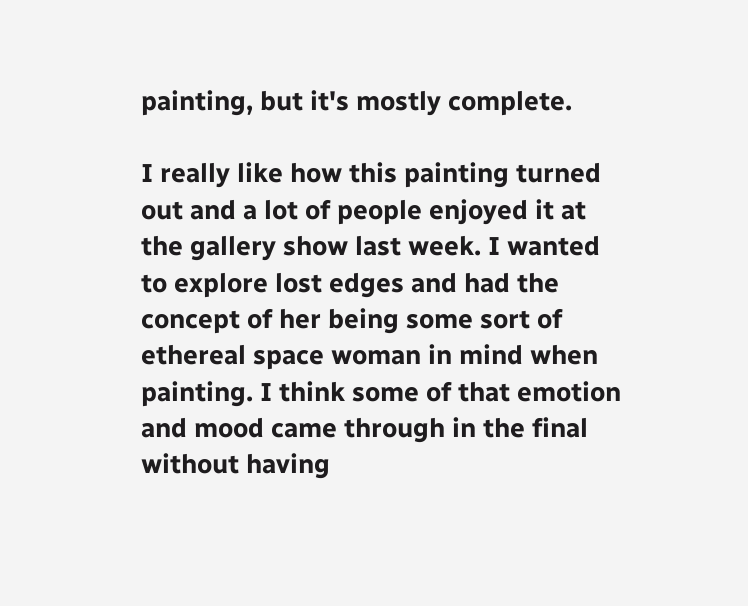painting, but it's mostly complete.

I really like how this painting turned out and a lot of people enjoyed it at the gallery show last week. I wanted to explore lost edges and had the concept of her being some sort of ethereal space woman in mind when painting. I think some of that emotion and mood came through in the final without having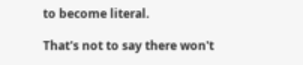to become literal.

That's not to say there won't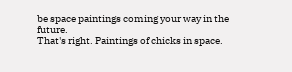be space paintings coming your way in the future.
That's right. Paintings of chicks in space.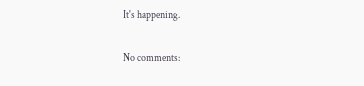It's happening.

No comments: